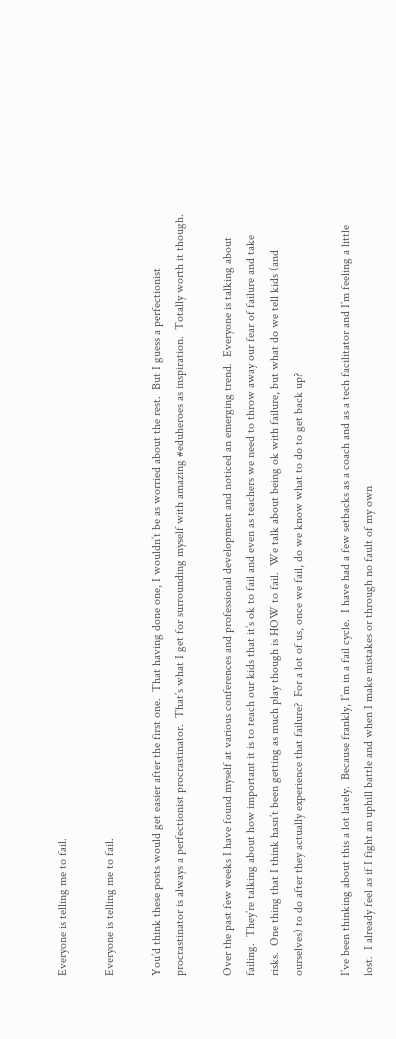Everyone is telling me to fail.

Everyone is telling me to fail.

You’d think these posts would get easier after the first one.  That having done one, I wouldn’t be as worried about the rest.  But I guess a perfectionist procrastinator is always a perfectionist procrastinator.  That’s what I get for surrounding myself with amazing #eduheroes as inspiration.  Totally worth it though.

Over the past few weeks I have found myself at various conferences and professional development and noticed an emerging trend.  Everyone is talking about failing.  They’re talking about how important it is to teach our kids that it’s ok to fail and even as teachers we need to throw away our fear of failure and take risks.  One thing that I think hasn’t been getting as much play though is HOW to fail.  We talk about being ok with failure, but what do we tell kids (and ourselves) to do after they actually experience that failure?  For a lot of us, once we fail, do we know what to do to get back up?

I’ve been thinking about this a lot lately.  Because frankly, I’m in a fail cycle.  I have had a few setbacks as a coach and as a tech facilitator and I’m feeling a little lost.  I already feel as if I fight an uphill battle and when I make mistakes or through no fault of my own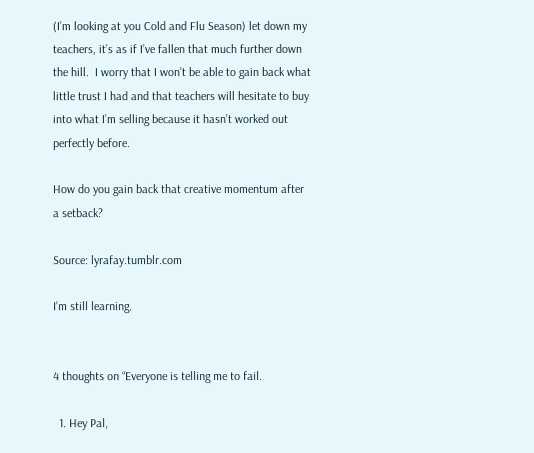(I’m looking at you Cold and Flu Season) let down my teachers, it’s as if I’ve fallen that much further down the hill.  I worry that I won’t be able to gain back what little trust I had and that teachers will hesitate to buy into what I’m selling because it hasn’t worked out perfectly before.

How do you gain back that creative momentum after a setback?

Source: lyrafay.tumblr.com

I’m still learning.


4 thoughts on “Everyone is telling me to fail.

  1. Hey Pal,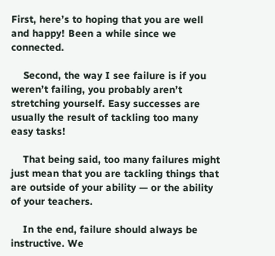First, here’s to hoping that you are well and happy! Been a while since we connected.

    Second, the way I see failure is if you weren’t failing, you probably aren’t stretching yourself. Easy successes are usually the result of tackling too many easy tasks!

    That being said, too many failures might just mean that you are tackling things that are outside of your ability — or the ability of your teachers.

    In the end, failure should always be instructive. We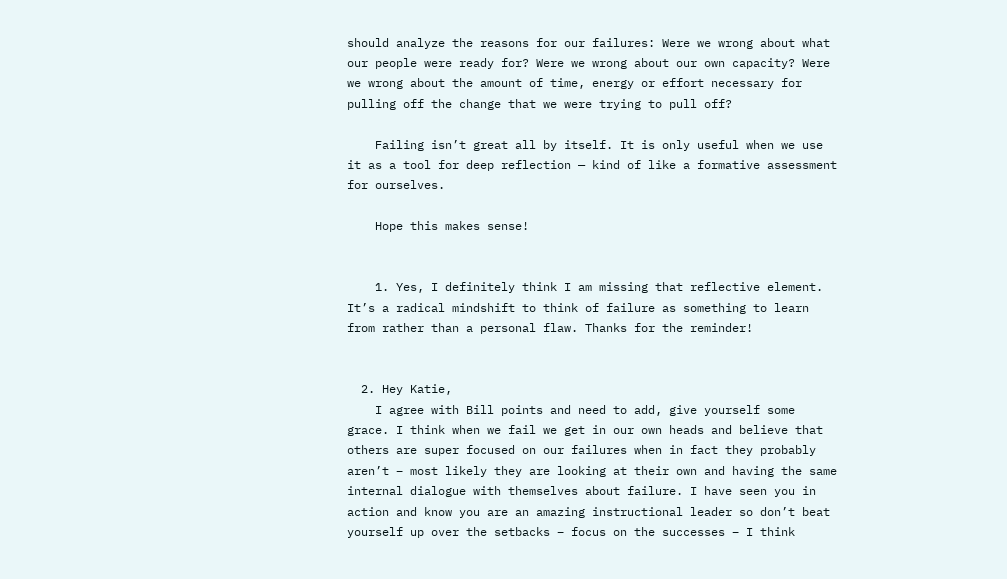should analyze the reasons for our failures: Were we wrong about what our people were ready for? Were we wrong about our own capacity? Were we wrong about the amount of time, energy or effort necessary for pulling off the change that we were trying to pull off?

    Failing isn’t great all by itself. It is only useful when we use it as a tool for deep reflection — kind of like a formative assessment for ourselves.

    Hope this makes sense!


    1. Yes, I definitely think I am missing that reflective element. It’s a radical mindshift to think of failure as something to learn from rather than a personal flaw. Thanks for the reminder!


  2. Hey Katie,
    I agree with Bill points and need to add, give yourself some grace. I think when we fail we get in our own heads and believe that others are super focused on our failures when in fact they probably aren’t – most likely they are looking at their own and having the same internal dialogue with themselves about failure. I have seen you in action and know you are an amazing instructional leader so don’t beat yourself up over the setbacks – focus on the successes – I think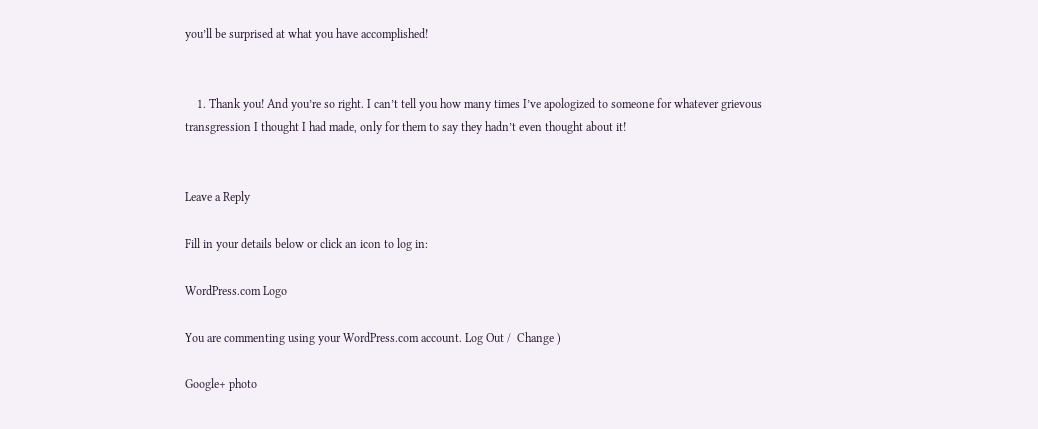you’ll be surprised at what you have accomplished!


    1. Thank you! And you’re so right. I can’t tell you how many times I’ve apologized to someone for whatever grievous transgression I thought I had made, only for them to say they hadn’t even thought about it!


Leave a Reply

Fill in your details below or click an icon to log in:

WordPress.com Logo

You are commenting using your WordPress.com account. Log Out /  Change )

Google+ photo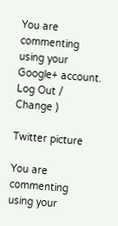You are commenting using your Google+ account. Log Out /  Change )

Twitter picture

You are commenting using your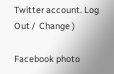Twitter account. Log Out /  Change )

Facebook photo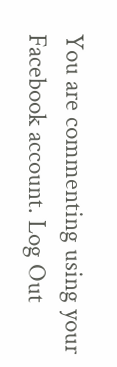You are commenting using your Facebook account. Log Out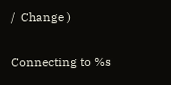/  Change )

Connecting to %s